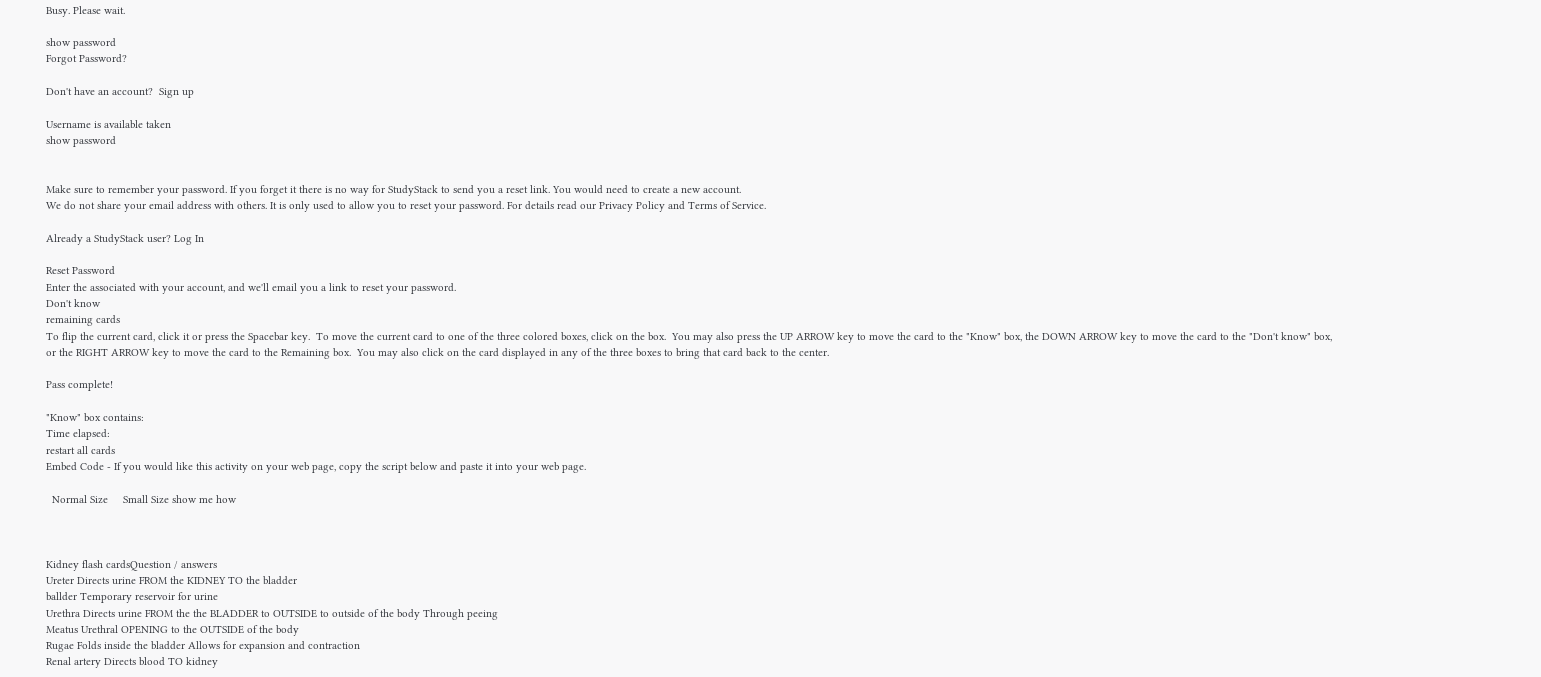Busy. Please wait.

show password
Forgot Password?

Don't have an account?  Sign up

Username is available taken
show password


Make sure to remember your password. If you forget it there is no way for StudyStack to send you a reset link. You would need to create a new account.
We do not share your email address with others. It is only used to allow you to reset your password. For details read our Privacy Policy and Terms of Service.

Already a StudyStack user? Log In

Reset Password
Enter the associated with your account, and we'll email you a link to reset your password.
Don't know
remaining cards
To flip the current card, click it or press the Spacebar key.  To move the current card to one of the three colored boxes, click on the box.  You may also press the UP ARROW key to move the card to the "Know" box, the DOWN ARROW key to move the card to the "Don't know" box, or the RIGHT ARROW key to move the card to the Remaining box.  You may also click on the card displayed in any of the three boxes to bring that card back to the center.

Pass complete!

"Know" box contains:
Time elapsed:
restart all cards
Embed Code - If you would like this activity on your web page, copy the script below and paste it into your web page.

  Normal Size     Small Size show me how



Kidney flash cardsQuestion / answers
Ureter Directs urine FROM the KIDNEY TO the bladder
ballder Temporary reservoir for urine
Urethra Directs urine FROM the the BLADDER to OUTSIDE to outside of the body Through peeing
Meatus Urethral OPENING to the OUTSIDE of the body
Rugae Folds inside the bladder Allows for expansion and contraction
Renal artery Directs blood TO kidney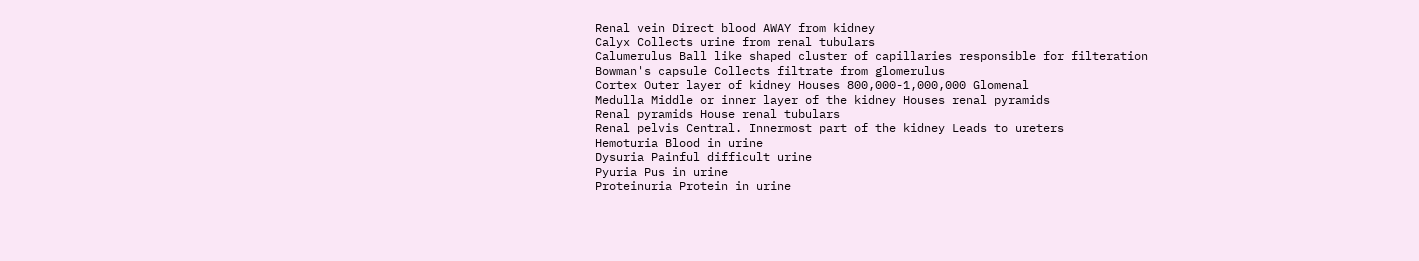Renal vein Direct blood AWAY from kidney
Calyx Collects urine from renal tubulars
Calumerulus Ball like shaped cluster of capillaries responsible for filteration
Bowman's capsule Collects filtrate from glomerulus
Cortex Outer layer of kidney Houses 800,000-1,000,000 Glomenal
Medulla Middle or inner layer of the kidney Houses renal pyramids
Renal pyramids House renal tubulars
Renal pelvis Central. Innermost part of the kidney Leads to ureters
Hemoturia Blood in urine
Dysuria Painful difficult urine
Pyuria Pus in urine
Proteinuria Protein in urine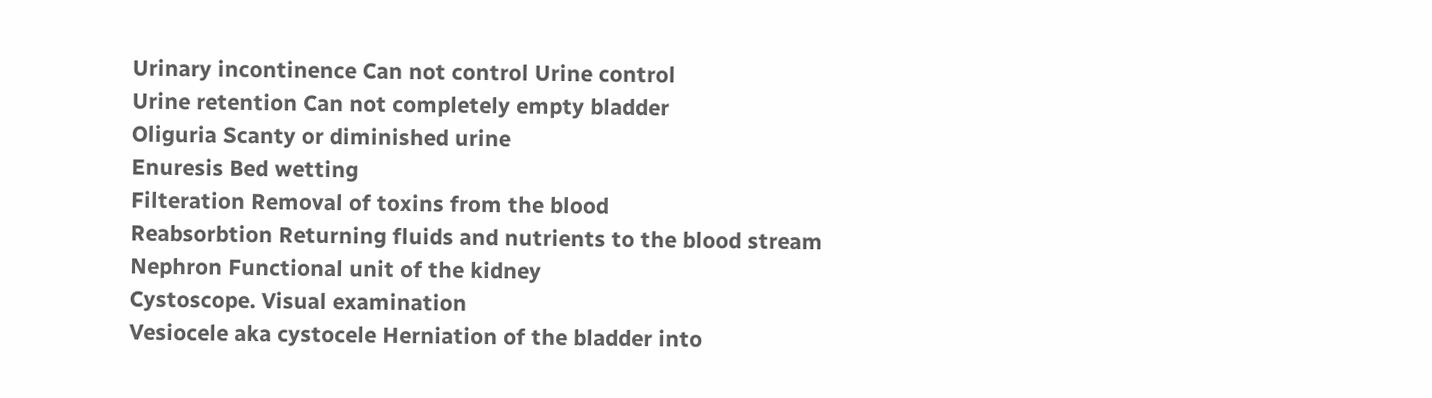Urinary incontinence Can not control Urine control
Urine retention Can not completely empty bladder
Oliguria Scanty or diminished urine
Enuresis Bed wetting
Filteration Removal of toxins from the blood
Reabsorbtion Returning fluids and nutrients to the blood stream
Nephron Functional unit of the kidney
Cystoscope. Visual examination
Vesiocele aka cystocele Herniation of the bladder into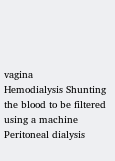vagina
Hemodialysis Shunting the blood to be filtered using a machine
Peritoneal dialysis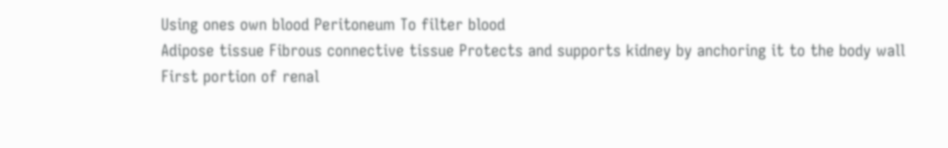Using ones own blood Peritoneum To filter blood
Adipose tissue Fibrous connective tissue Protects and supports kidney by anchoring it to the body wall
First portion of renal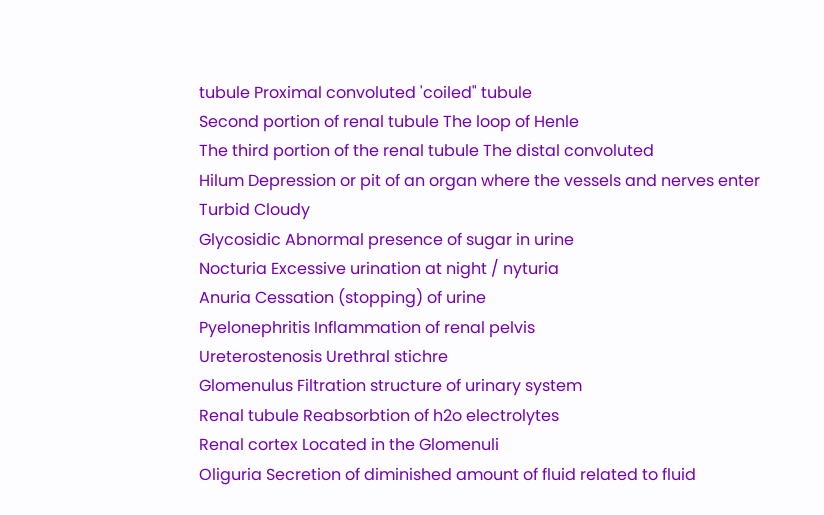tubule Proximal convoluted 'coiled" tubule
Second portion of renal tubule The loop of Henle
The third portion of the renal tubule The distal convoluted
Hilum Depression or pit of an organ where the vessels and nerves enter
Turbid Cloudy
Glycosidic Abnormal presence of sugar in urine
Nocturia Excessive urination at night / nyturia
Anuria Cessation (stopping) of urine
Pyelonephritis Inflammation of renal pelvis
Ureterostenosis Urethral stichre
Glomenulus Filtration structure of urinary system
Renal tubule Reabsorbtion of h2o electrolytes
Renal cortex Located in the Glomenuli
Oliguria Secretion of diminished amount of fluid related to fluid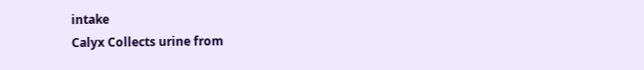intake
Calyx Collects urine from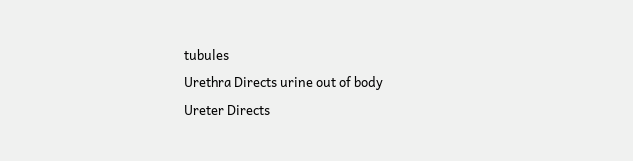tubules
Urethra Directs urine out of body
Ureter Directs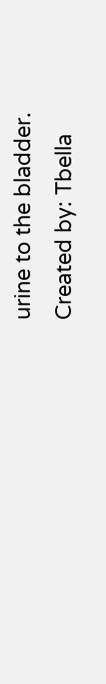urine to the bladder.
Created by: Tbella